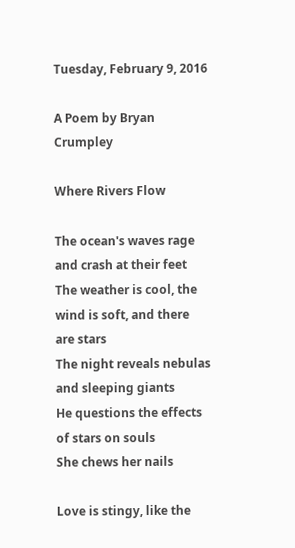Tuesday, February 9, 2016

A Poem by Bryan Crumpley

Where Rivers Flow

The ocean's waves rage and crash at their feet
The weather is cool, the wind is soft, and there are stars
The night reveals nebulas and sleeping giants
He questions the effects of stars on souls
She chews her nails

Love is stingy, like the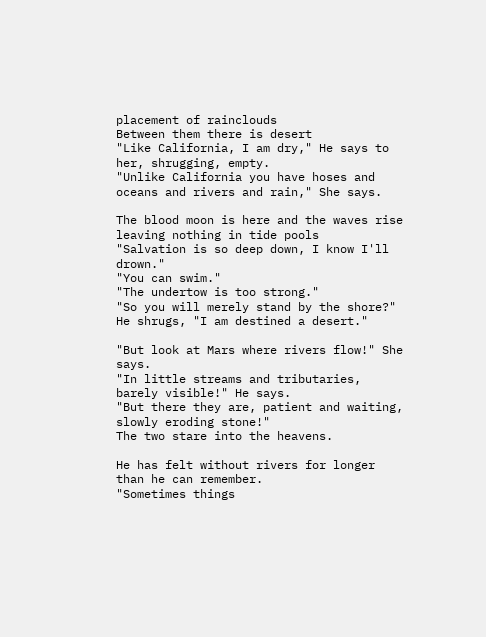placement of rainclouds
Between them there is desert
"Like California, I am dry," He says to her, shrugging, empty.
"Unlike California you have hoses and oceans and rivers and rain," She says.

The blood moon is here and the waves rise leaving nothing in tide pools
"Salvation is so deep down, I know I'll drown."
"You can swim."
"The undertow is too strong."
"So you will merely stand by the shore?"
He shrugs, "I am destined a desert."

"But look at Mars where rivers flow!" She says.
"In little streams and tributaries, barely visible!" He says.
"But there they are, patient and waiting, slowly eroding stone!"
The two stare into the heavens.

He has felt without rivers for longer than he can remember.
"Sometimes things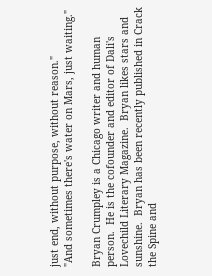just end, without purpose, without reason."
"And sometimes there's water on Mars, just waiting."

Bryan Crumpley is a Chicago writer and human person.  He is the cofounder and editor of Dali's Lovechild Literary Magazine.  Bryan likes stars and sunshine.  Bryan has been recently published in Crack the Spine and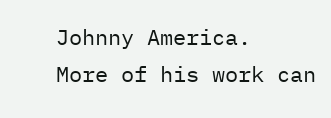Johnny America.  More of his work can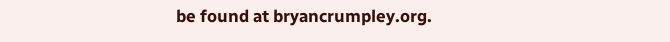be found at bryancrumpley.org.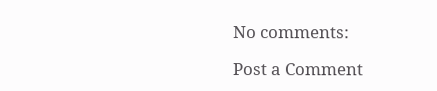No comments:

Post a Comment